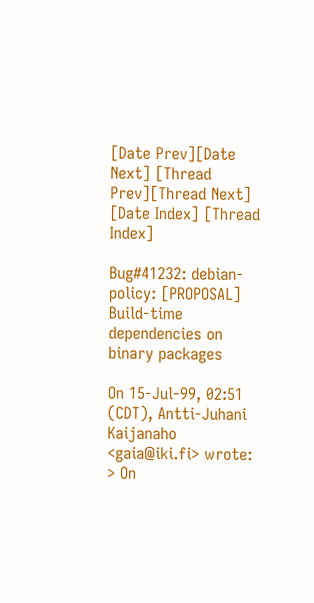[Date Prev][Date Next] [Thread Prev][Thread Next] [Date Index] [Thread Index]

Bug#41232: debian-policy: [PROPOSAL] Build-time dependencies on binary packages

On 15-Jul-99, 02:51 (CDT), Antti-Juhani Kaijanaho <gaia@iki.fi> wrote:
> On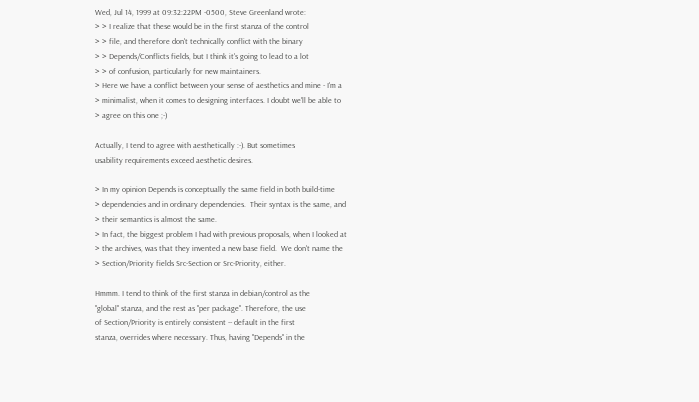Wed, Jul 14, 1999 at 09:32:22PM -0500, Steve Greenland wrote:
> > I realize that these would be in the first stanza of the control
> > file, and therefore don't technically conflict with the binary
> > Depends/Conflicts fields, but I think it's going to lead to a lot
> > of confusion, particularly for new maintainers.
> Here we have a conflict between your sense of aesthetics and mine - I'm a
> minimalist, when it comes to designing interfaces. I doubt we'll be able to
> agree on this one ;-)

Actually, I tend to agree with aesthetically :-). But sometimes
usability requirements exceed aesthetic desires.

> In my opinion Depends is conceptually the same field in both build-time
> dependencies and in ordinary dependencies.  Their syntax is the same, and
> their semantics is almost the same.
> In fact, the biggest problem I had with previous proposals, when I looked at
> the archives, was that they invented a new base field.  We don't name the
> Section/Priority fields Src-Section or Src-Priority, either.

Hmmm. I tend to think of the first stanza in debian/control as the
"global" stanza, and the rest as "per package". Therefore, the use
of Section/Priority is entirely consistent -- default in the first
stanza, overrides where necessary. Thus, having "Depends" in the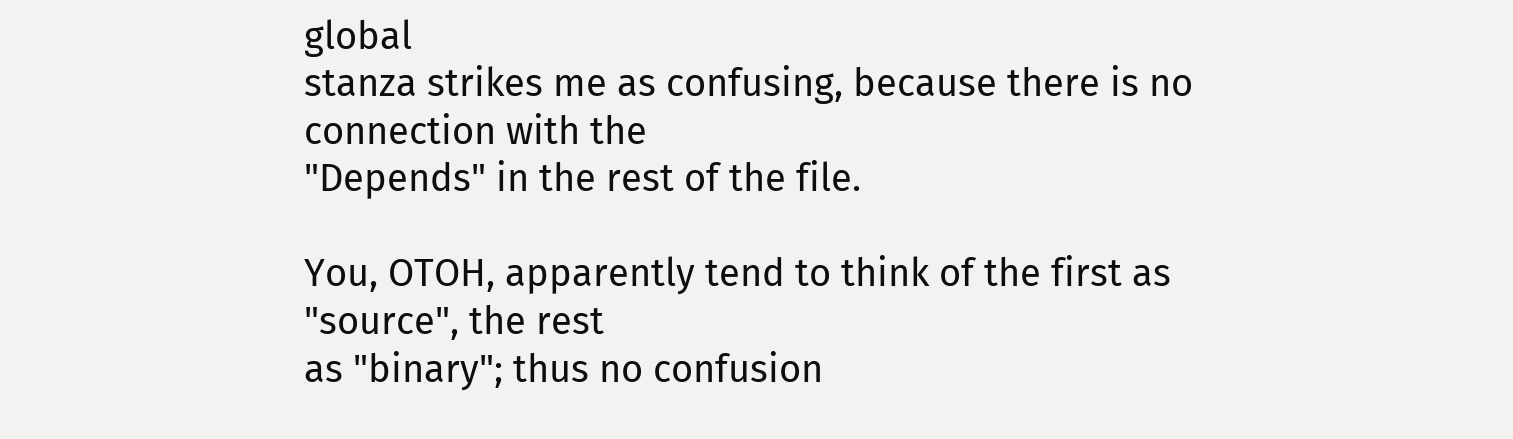global
stanza strikes me as confusing, because there is no connection with the
"Depends" in the rest of the file.

You, OTOH, apparently tend to think of the first as "source", the rest
as "binary"; thus no confusion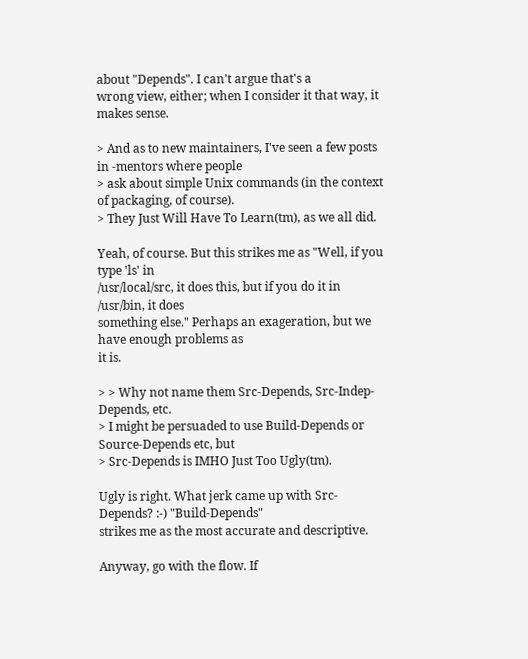about "Depends". I can't argue that's a
wrong view, either; when I consider it that way, it makes sense.

> And as to new maintainers, I've seen a few posts in -mentors where people
> ask about simple Unix commands (in the context of packaging, of course).
> They Just Will Have To Learn(tm), as we all did.

Yeah, of course. But this strikes me as "Well, if you type 'ls' in
/usr/local/src, it does this, but if you do it in /usr/bin, it does
something else." Perhaps an exageration, but we have enough problems as
it is.

> > Why not name them Src-Depends, Src-Indep-Depends, etc.
> I might be persuaded to use Build-Depends or Source-Depends etc, but
> Src-Depends is IMHO Just Too Ugly(tm).

Ugly is right. What jerk came up with Src-Depends? :-) "Build-Depends"
strikes me as the most accurate and descriptive.

Anyway, go with the flow. If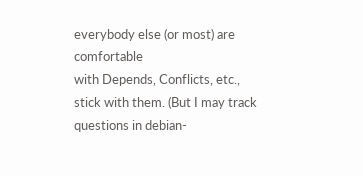everybody else (or most) are comfortable
with Depends, Conflicts, etc., stick with them. (But I may track
questions in debian-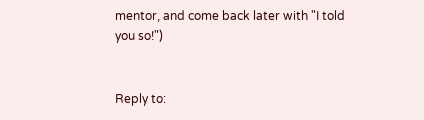mentor, and come back later with "I told you so!")


Reply to: